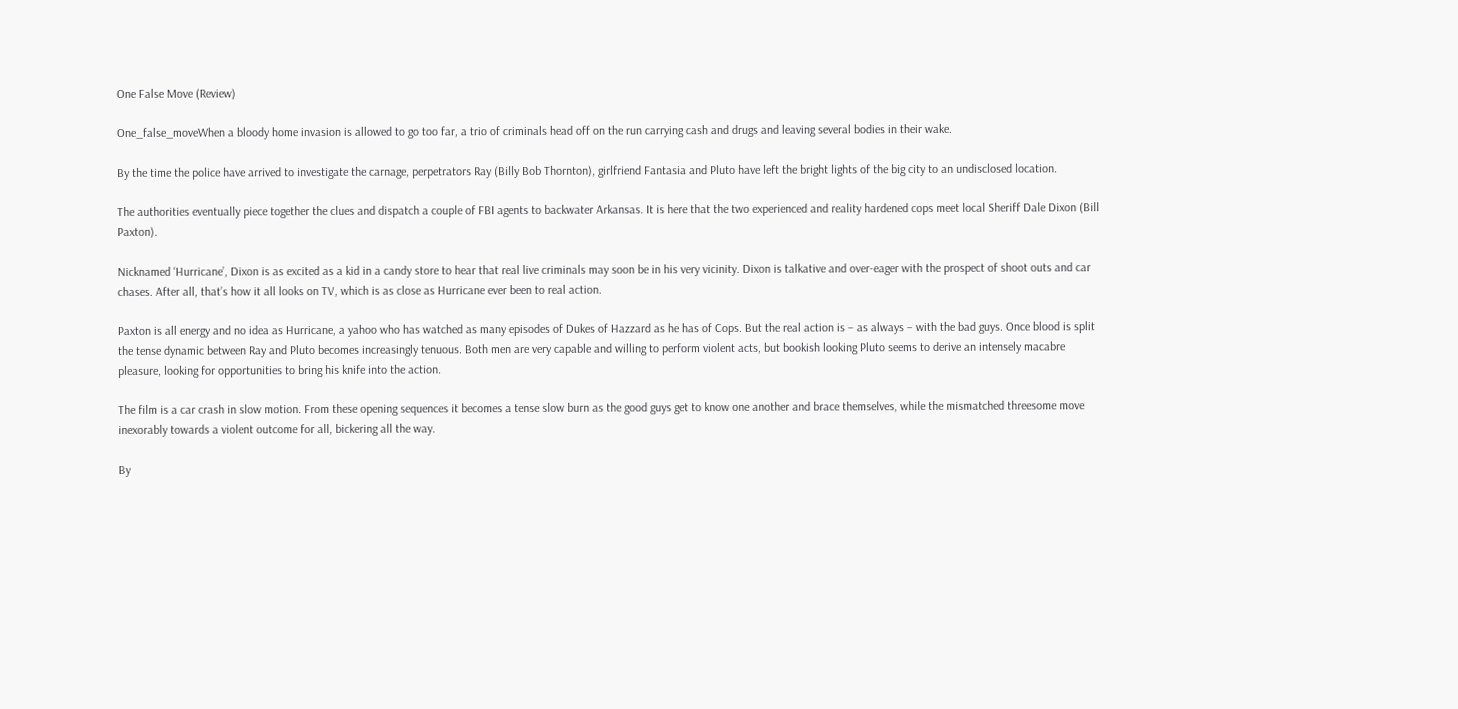One False Move (Review)

One_false_moveWhen a bloody home invasion is allowed to go too far, a trio of criminals head off on the run carrying cash and drugs and leaving several bodies in their wake.

By the time the police have arrived to investigate the carnage, perpetrators Ray (Billy Bob Thornton), girlfriend Fantasia and Pluto have left the bright lights of the big city to an undisclosed location.

The authorities eventually piece together the clues and dispatch a couple of FBI agents to backwater Arkansas. It is here that the two experienced and reality hardened cops meet local Sheriff Dale Dixon (Bill Paxton).

Nicknamed ‘Hurricane’, Dixon is as excited as a kid in a candy store to hear that real live criminals may soon be in his very vicinity. Dixon is talkative and over-eager with the prospect of shoot outs and car chases. After all, that’s how it all looks on TV, which is as close as Hurricane ever been to real action.

Paxton is all energy and no idea as Hurricane, a yahoo who has watched as many episodes of Dukes of Hazzard as he has of Cops. But the real action is – as always – with the bad guys. Once blood is split the tense dynamic between Ray and Pluto becomes increasingly tenuous. Both men are very capable and willing to perform violent acts, but bookish looking Pluto seems to derive an intensely macabre pleasure, looking for opportunities to bring his knife into the action.

The film is a car crash in slow motion. From these opening sequences it becomes a tense slow burn as the good guys get to know one another and brace themselves, while the mismatched threesome move inexorably towards a violent outcome for all, bickering all the way.

By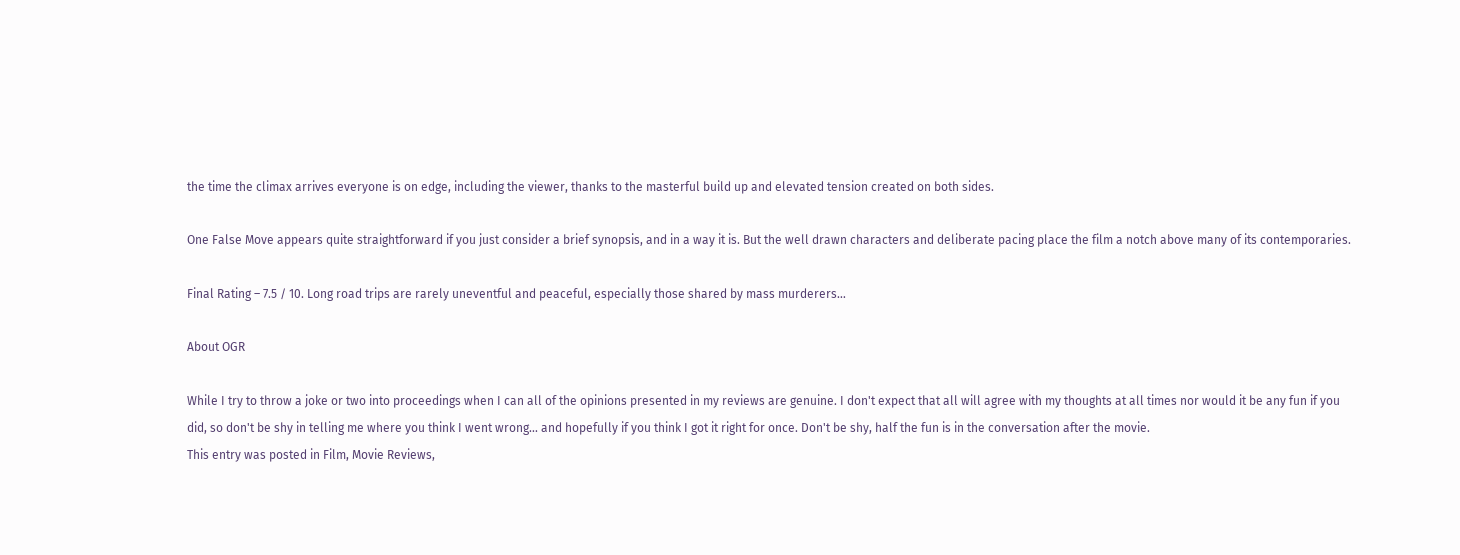the time the climax arrives everyone is on edge, including the viewer, thanks to the masterful build up and elevated tension created on both sides.

One False Move appears quite straightforward if you just consider a brief synopsis, and in a way it is. But the well drawn characters and deliberate pacing place the film a notch above many of its contemporaries.

Final Rating – 7.5 / 10. Long road trips are rarely uneventful and peaceful, especially those shared by mass murderers…

About OGR

While I try to throw a joke or two into proceedings when I can all of the opinions presented in my reviews are genuine. I don't expect that all will agree with my thoughts at all times nor would it be any fun if you did, so don't be shy in telling me where you think I went wrong... and hopefully if you think I got it right for once. Don't be shy, half the fun is in the conversation after the movie.
This entry was posted in Film, Movie Reviews,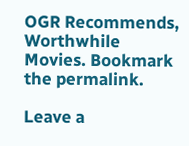OGR Recommends, Worthwhile Movies. Bookmark the permalink.

Leave a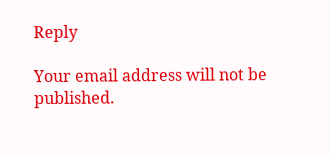Reply

Your email address will not be published.